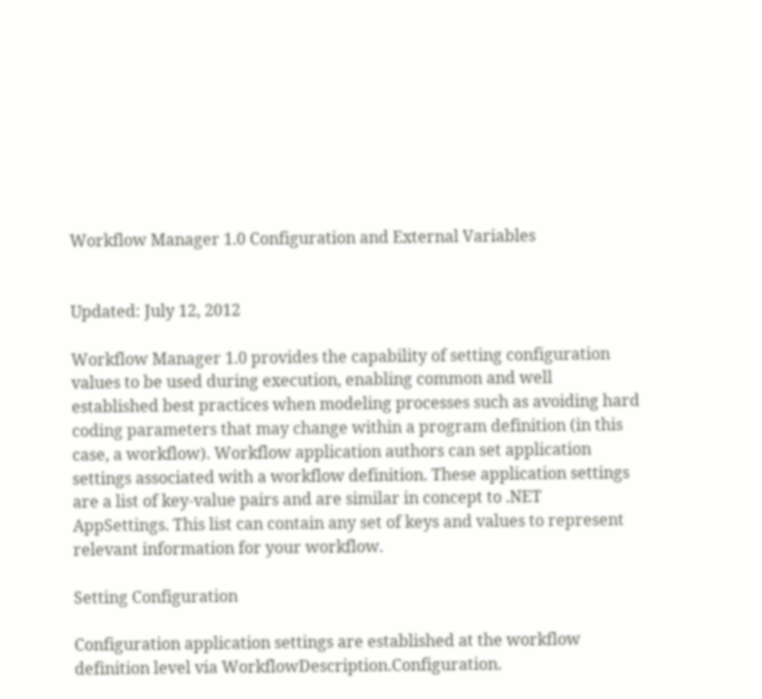Workflow Manager 1.0 Configuration and External Variables


Updated: July 12, 2012

Workflow Manager 1.0 provides the capability of setting configuration values to be used during execution, enabling common and well established best practices when modeling processes such as avoiding hard coding parameters that may change within a program definition (in this case, a workflow). Workflow application authors can set application settings associated with a workflow definition. These application settings are a list of key-value pairs and are similar in concept to .NET AppSettings. This list can contain any set of keys and values to represent relevant information for your workflow.

Setting Configuration

Configuration application settings are established at the workflow definition level via WorkflowDescription.Configuration.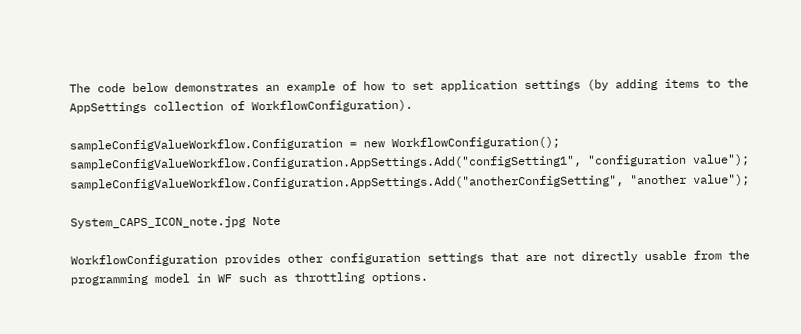The code below demonstrates an example of how to set application settings (by adding items to the AppSettings collection of WorkflowConfiguration).

sampleConfigValueWorkflow.Configuration = new WorkflowConfiguration();
sampleConfigValueWorkflow.Configuration.AppSettings.Add("configSetting1", "configuration value");
sampleConfigValueWorkflow.Configuration.AppSettings.Add("anotherConfigSetting", "another value");

System_CAPS_ICON_note.jpg Note

WorkflowConfiguration provides other configuration settings that are not directly usable from the programming model in WF such as throttling options.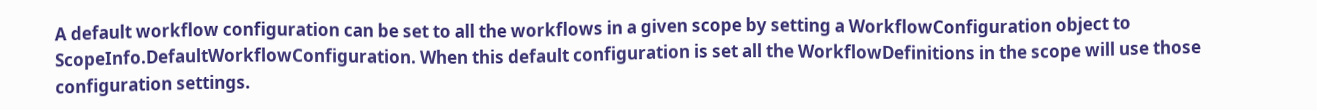A default workflow configuration can be set to all the workflows in a given scope by setting a WorkflowConfiguration object to ScopeInfo.DefaultWorkflowConfiguration. When this default configuration is set all the WorkflowDefinitions in the scope will use those configuration settings.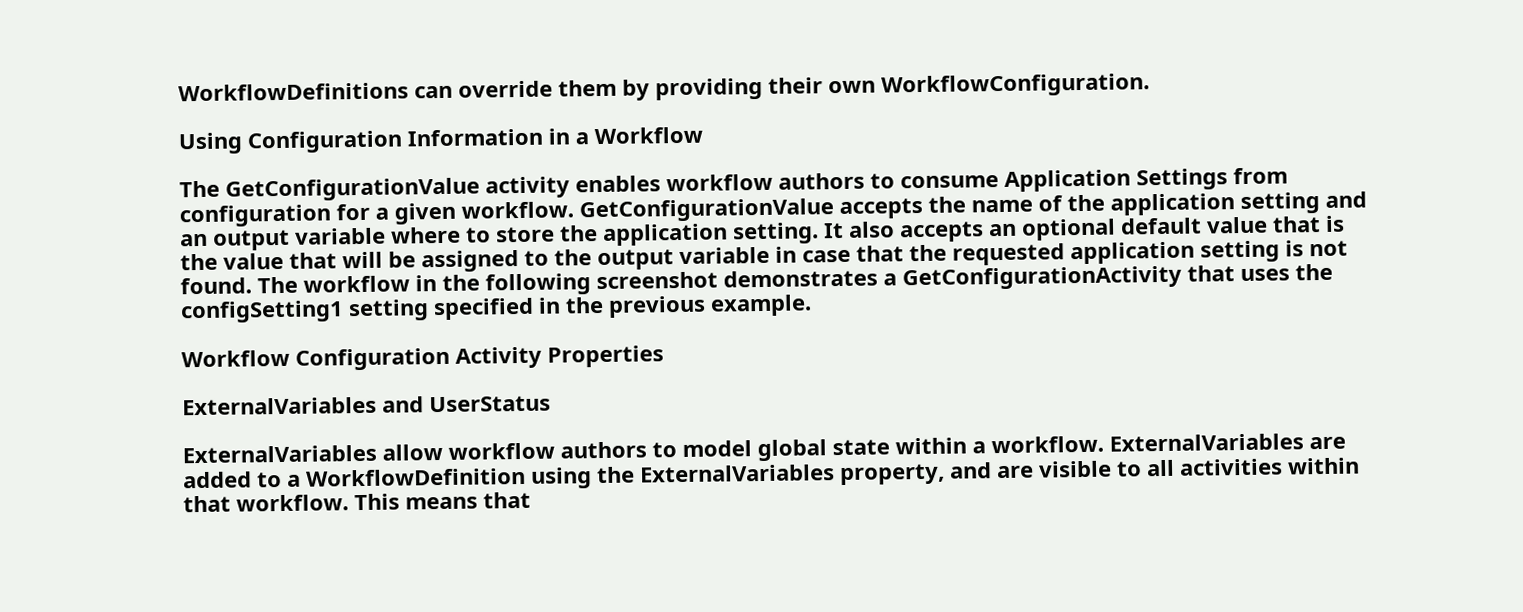WorkflowDefinitions can override them by providing their own WorkflowConfiguration.

Using Configuration Information in a Workflow

The GetConfigurationValue activity enables workflow authors to consume Application Settings from configuration for a given workflow. GetConfigurationValue accepts the name of the application setting and an output variable where to store the application setting. It also accepts an optional default value that is the value that will be assigned to the output variable in case that the requested application setting is not found. The workflow in the following screenshot demonstrates a GetConfigurationActivity that uses the configSetting1 setting specified in the previous example.

Workflow Configuration Activity Properties

ExternalVariables and UserStatus

ExternalVariables allow workflow authors to model global state within a workflow. ExternalVariables are added to a WorkflowDefinition using the ExternalVariables property, and are visible to all activities within that workflow. This means that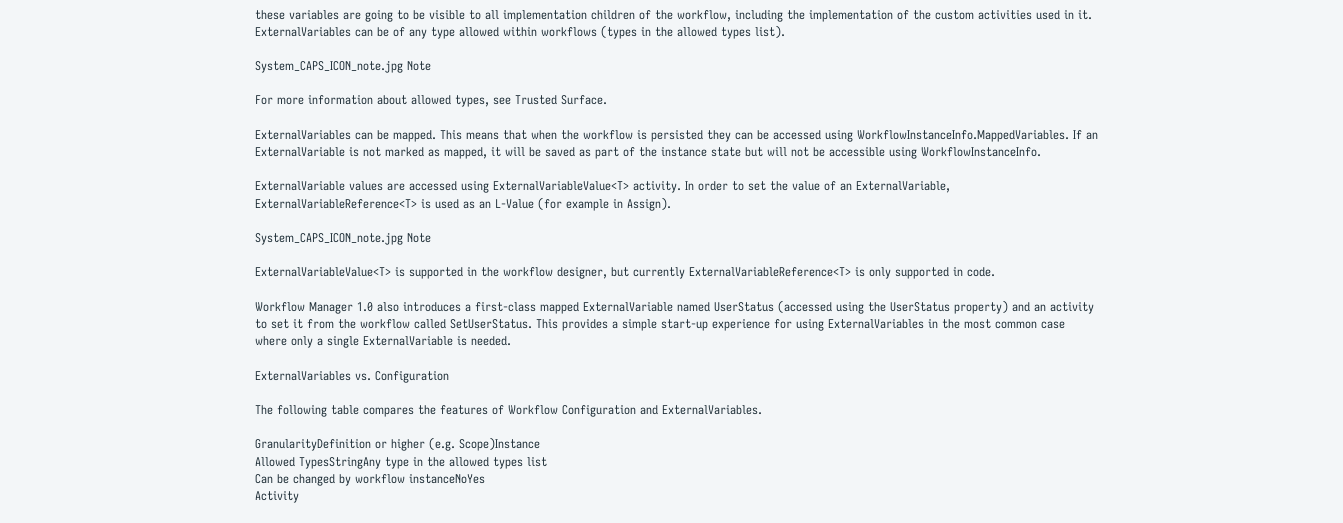these variables are going to be visible to all implementation children of the workflow, including the implementation of the custom activities used in it. ExternalVariables can be of any type allowed within workflows (types in the allowed types list).

System_CAPS_ICON_note.jpg Note

For more information about allowed types, see Trusted Surface.

ExternalVariables can be mapped. This means that when the workflow is persisted they can be accessed using WorkflowInstanceInfo.MappedVariables. If an ExternalVariable is not marked as mapped, it will be saved as part of the instance state but will not be accessible using WorkflowInstanceInfo.

ExternalVariable values are accessed using ExternalVariableValue<T> activity. In order to set the value of an ExternalVariable, ExternalVariableReference<T> is used as an L-Value (for example in Assign).

System_CAPS_ICON_note.jpg Note

ExternalVariableValue<T> is supported in the workflow designer, but currently ExternalVariableReference<T> is only supported in code.

Workflow Manager 1.0 also introduces a first-class mapped ExternalVariable named UserStatus (accessed using the UserStatus property) and an activity to set it from the workflow called SetUserStatus. This provides a simple start-up experience for using ExternalVariables in the most common case where only a single ExternalVariable is needed.

ExternalVariables vs. Configuration

The following table compares the features of Workflow Configuration and ExternalVariables.

GranularityDefinition or higher (e.g. Scope)Instance
Allowed TypesStringAny type in the allowed types list
Can be changed by workflow instanceNoYes
Activity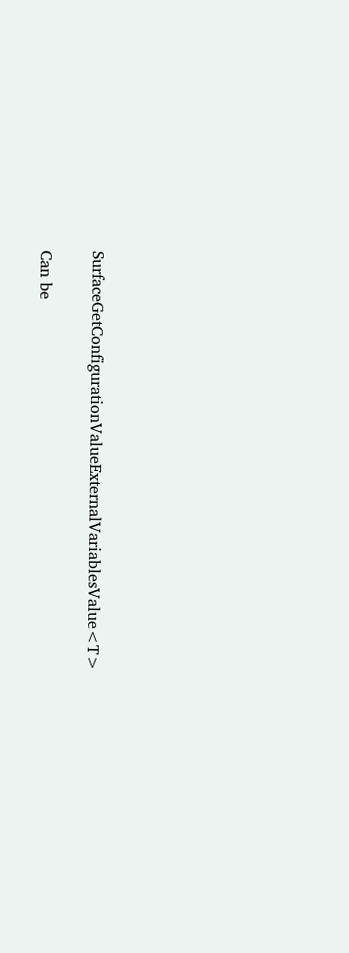SurfaceGetConfigurationValueExternalVariablesValue<T>

Can be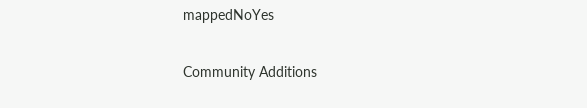mappedNoYes

Community Additions